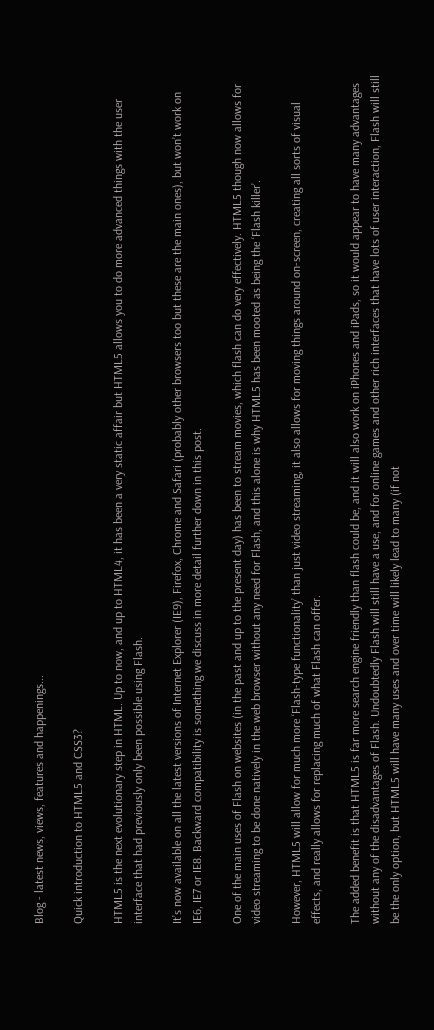Blog - latest news, views, features and happenings...

Quick introduction to HTML5 and CSS3?

HTML5 is the next evolutionary step in HTML. Up to now, and up to HTML4, it has been a very static affair but HTML5 allows you to do more advanced things with the user interface that had previously only been possible using Flash.

It’s now available on all the latest versions of Internet Explorer (IE9), Firefox, Chrome and Safari (probably other browsers too but these are the main ones), but won’t work on IE6, IE7 or IE8. Backward compatibility is something we discuss in more detail further down in this post.

One of the main uses of Flash on websites (in the past and up to the present day) has been to stream movies, which flash can do very effectively. HTML5 though now allows for video streaming to be done natively in the web browser without any need for Flash, and this alone is why HTML5 has been mooted as being the ‘Flash killer’.

However, HTML5 will allow for much more ‘Flash-type functionality’ than just video streaming, it also allows for moving things around on-screen, creating all sorts of visual effects, and really allows for replacing much of what Flash can offer.

The added benefit is that HTML5 is far more search engine friendly than flash could be, and it will also work on iPhones and iPads, so it would appear to have many advantages without any of the disadvantages of Flash. Undoubtedly Flash will still have a use, and for online games and other rich interfaces that have lots of user interaction, Flash will still be the only option, but HTML5 will have many uses and over time will likely lead to many (if not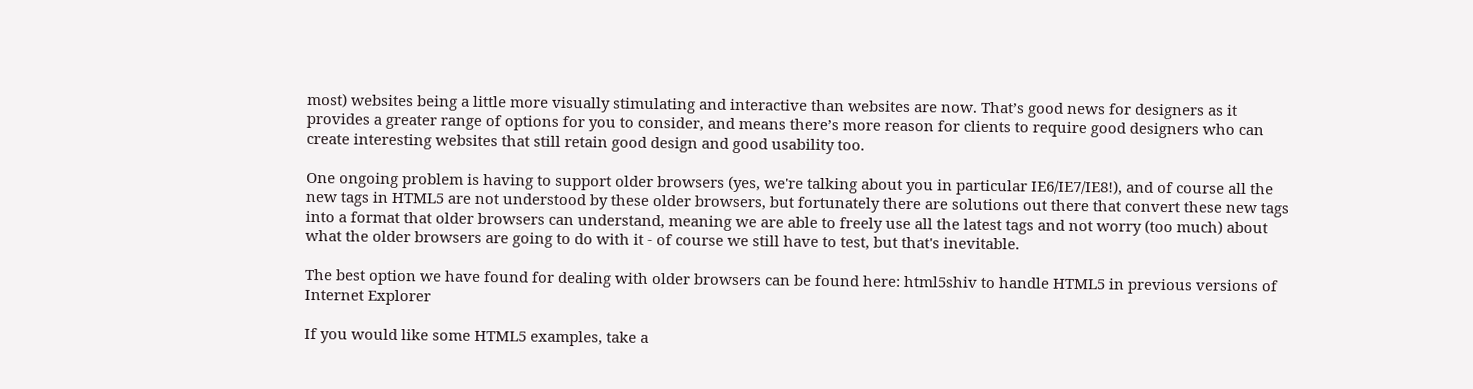most) websites being a little more visually stimulating and interactive than websites are now. That’s good news for designers as it provides a greater range of options for you to consider, and means there’s more reason for clients to require good designers who can create interesting websites that still retain good design and good usability too.

One ongoing problem is having to support older browsers (yes, we're talking about you in particular IE6/IE7/IE8!), and of course all the new tags in HTML5 are not understood by these older browsers, but fortunately there are solutions out there that convert these new tags into a format that older browsers can understand, meaning we are able to freely use all the latest tags and not worry (too much) about what the older browsers are going to do with it - of course we still have to test, but that's inevitable.

The best option we have found for dealing with older browsers can be found here: html5shiv to handle HTML5 in previous versions of Internet Explorer

If you would like some HTML5 examples, take a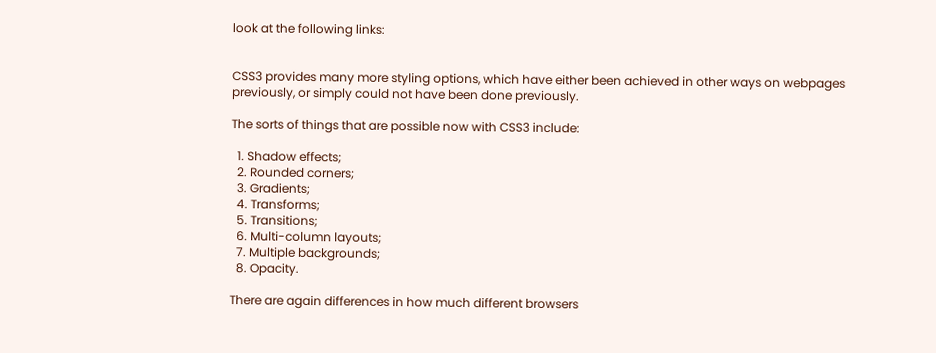look at the following links:


CSS3 provides many more styling options, which have either been achieved in other ways on webpages previously, or simply could not have been done previously.

The sorts of things that are possible now with CSS3 include:

  1. Shadow effects;
  2. Rounded corners;
  3. Gradients;
  4. Transforms;
  5. Transitions;
  6. Multi-column layouts;
  7. Multiple backgrounds;
  8. Opacity.

There are again differences in how much different browsers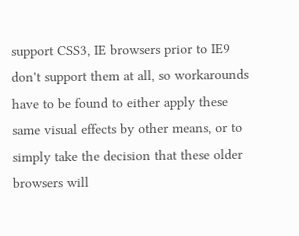support CSS3, IE browsers prior to IE9 don't support them at all, so workarounds have to be found to either apply these same visual effects by other means, or to simply take the decision that these older browsers will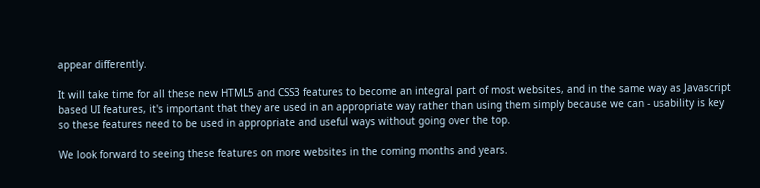appear differently.

It will take time for all these new HTML5 and CSS3 features to become an integral part of most websites, and in the same way as Javascript based UI features, it's important that they are used in an appropriate way rather than using them simply because we can - usability is key so these features need to be used in appropriate and useful ways without going over the top.

We look forward to seeing these features on more websites in the coming months and years.